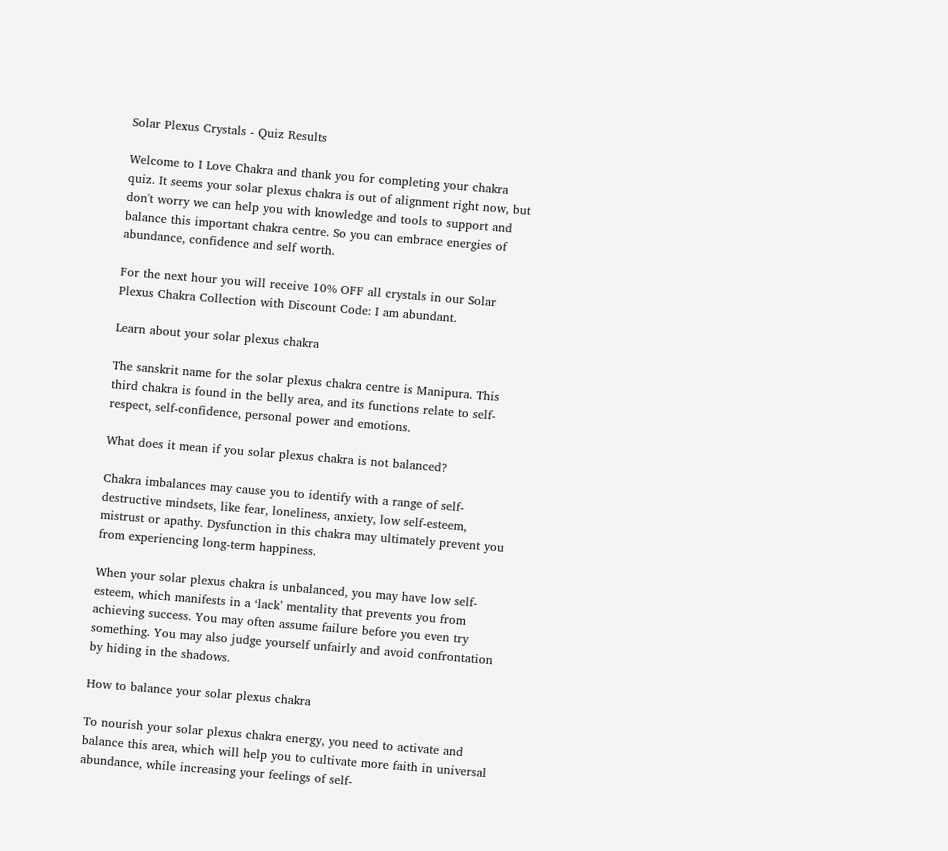Solar Plexus Crystals - Quiz Results

Welcome to I Love Chakra and thank you for completing your chakra quiz. It seems your solar plexus chakra is out of alignment right now, but don't worry we can help you with knowledge and tools to support and balance this important chakra centre. So you can embrace energies of abundance, confidence and self worth.

For the next hour you will receive 10% OFF all crystals in our Solar Plexus Chakra Collection with Discount Code: I am abundant.

Learn about your solar plexus chakra

The sanskrit name for the solar plexus chakra centre is Manipura. This third chakra is found in the belly area, and its functions relate to self-respect, self-confidence, personal power and emotions.

What does it mean if you solar plexus chakra is not balanced?

Chakra imbalances may cause you to identify with a range of self-destructive mindsets, like fear, loneliness, anxiety, low self-esteem, mistrust or apathy. Dysfunction in this chakra may ultimately prevent you from experiencing long-term happiness.

When your solar plexus chakra is unbalanced, you may have low self-esteem, which manifests in a ‘lack’ mentality that prevents you from achieving success. You may often assume failure before you even try something. You may also judge yourself unfairly and avoid confrontation by hiding in the shadows.

How to balance your solar plexus chakra

To nourish your solar plexus chakra energy, you need to activate and balance this area, which will help you to cultivate more faith in universal abundance, while increasing your feelings of self-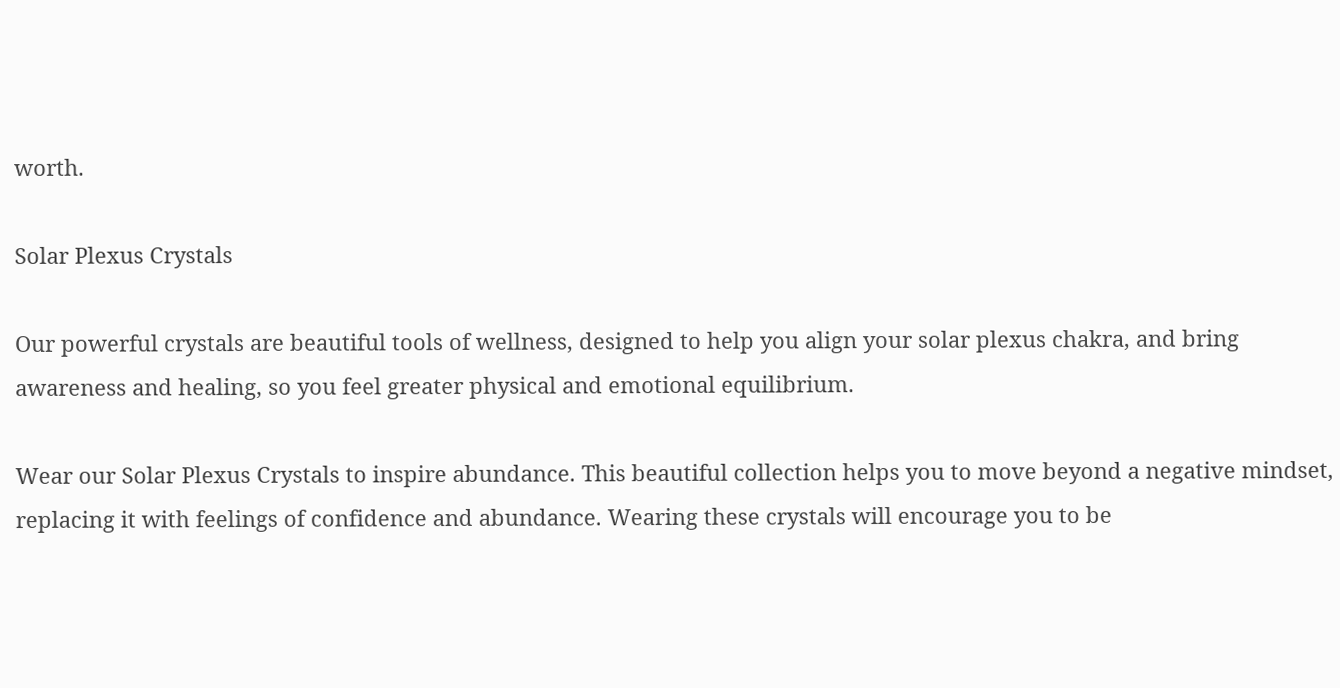worth.

Solar Plexus Crystals

Our powerful crystals are beautiful tools of wellness, designed to help you align your solar plexus chakra, and bring awareness and healing, so you feel greater physical and emotional equilibrium.

Wear our Solar Plexus Crystals to inspire abundance. This beautiful collection helps you to move beyond a negative mindset, replacing it with feelings of confidence and abundance. Wearing these crystals will encourage you to be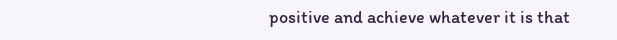positive and achieve whatever it is that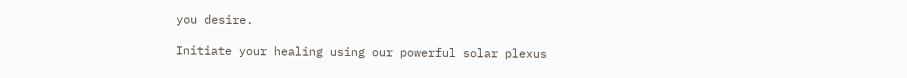you desire.

Initiate your healing using our powerful solar plexus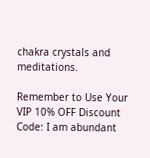chakra crystals and meditations.

Remember to Use Your VIP 10% OFF Discount Code: I am abundant